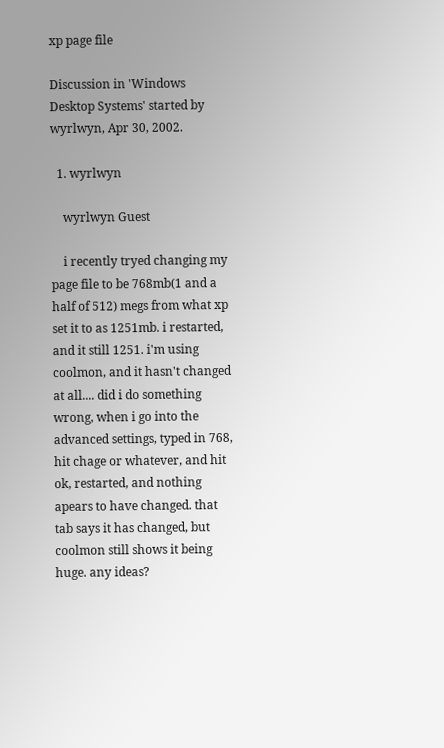xp page file

Discussion in 'Windows Desktop Systems' started by wyrlwyn, Apr 30, 2002.

  1. wyrlwyn

    wyrlwyn Guest

    i recently tryed changing my page file to be 768mb(1 and a half of 512) megs from what xp set it to as 1251mb. i restarted, and it still 1251. i'm using coolmon, and it hasn't changed at all.... did i do something wrong, when i go into the advanced settings, typed in 768, hit chage or whatever, and hit ok, restarted, and nothing apears to have changed. that tab says it has changed, but coolmon still shows it being huge. any ideas?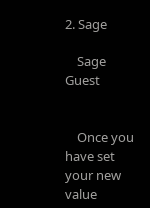2. Sage

    Sage Guest


    Once you have set your new value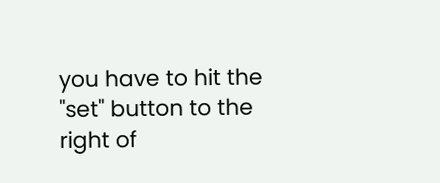you have to hit the "set" button to the right of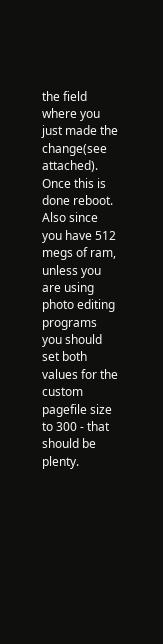the field where you just made the change(see attached). Once this is done reboot. Also since you have 512 megs of ram, unless you are using photo editing programs you should set both values for the custom pagefile size to 300 - that should be plenty.